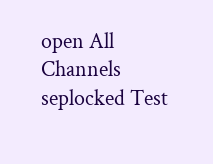open All Channels
seplocked Test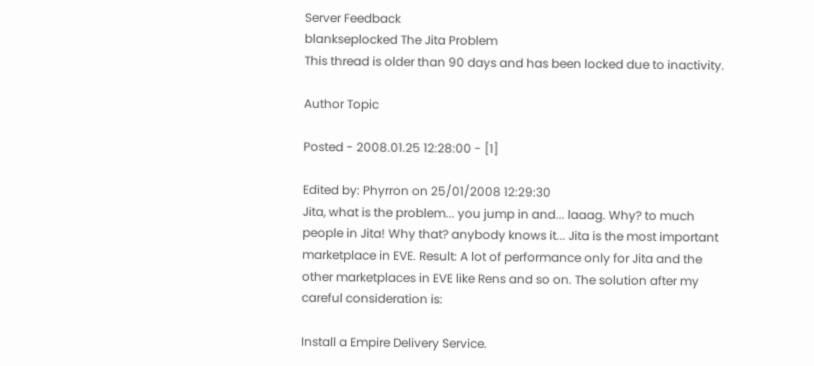Server Feedback
blankseplocked The Jita Problem
This thread is older than 90 days and has been locked due to inactivity.

Author Topic

Posted - 2008.01.25 12:28:00 - [1]

Edited by: Phyrron on 25/01/2008 12:29:30
Jita, what is the problem... you jump in and... laaag. Why? to much people in Jita! Why that? anybody knows it... Jita is the most important marketplace in EVE. Result: A lot of performance only for Jita and the other marketplaces in EVE like Rens and so on. The solution after my careful consideration is:

Install a Empire Delivery Service.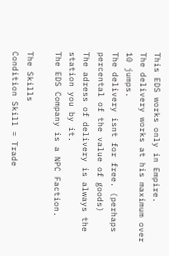This EDS works only in Empire.
The delivery works at his maximum over 10 jumps.
The delivery isnt for free. (perhaps percental of the value of goods)
The adress of delivery is always the station you by it.
The EDS Company is a NPC Faction.

The Skills
Condition Skill = Trade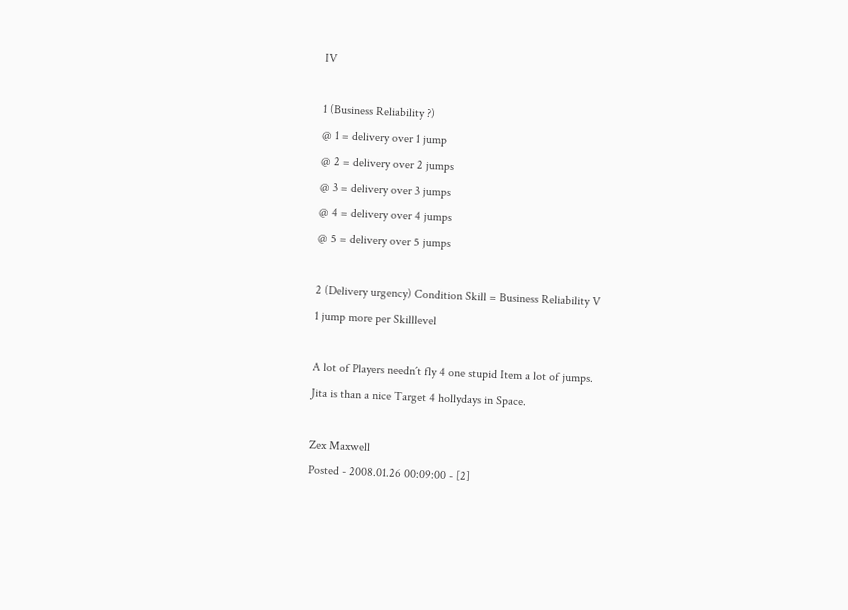IV

1 (Business Reliability ?)
@ 1 = delivery over 1 jump
@ 2 = delivery over 2 jumps
@ 3 = delivery over 3 jumps
@ 4 = delivery over 4 jumps
@ 5 = delivery over 5 jumps

2 (Delivery urgency) Condition Skill = Business Reliability V
1 jump more per Skilllevel

A lot of Players needn´t fly 4 one stupid Item a lot of jumps.
Jita is than a nice Target 4 hollydays in Space.

Zex Maxwell
Posted - 2008.01.26 00:09:00 - [2]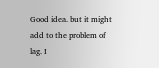Good idea. but it might add to the problem of lag. I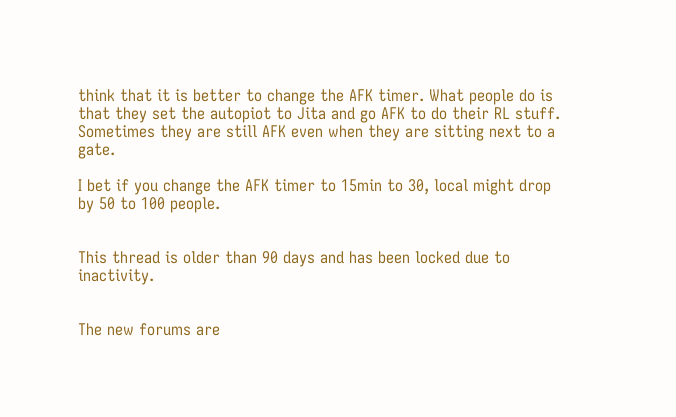think that it is better to change the AFK timer. What people do is that they set the autopiot to Jita and go AFK to do their RL stuff. Sometimes they are still AFK even when they are sitting next to a gate.

I bet if you change the AFK timer to 15min to 30, local might drop by 50 to 100 people.


This thread is older than 90 days and has been locked due to inactivity.


The new forums are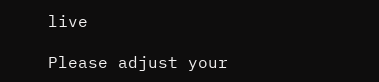live

Please adjust your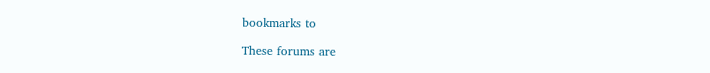bookmarks to

These forums are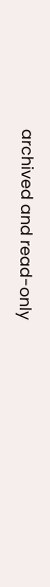archived and read-only